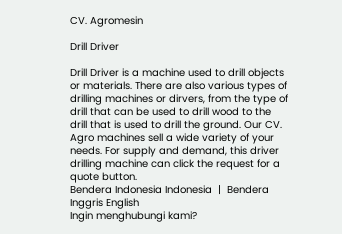CV. Agromesin

Drill Driver

Drill Driver is a machine used to drill objects or materials. There are also various types of drilling machines or dirvers, from the type of drill that can be used to drill wood to the drill that is used to drill the ground. Our CV. Agro machines sell a wide variety of your needs. For supply and demand, this driver drilling machine can click the request for a quote button.
Bendera Indonesia Indonesia  |  Bendera Inggris English
Ingin menghubungi kami?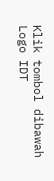Klik tombol dibawah
Logo IDT